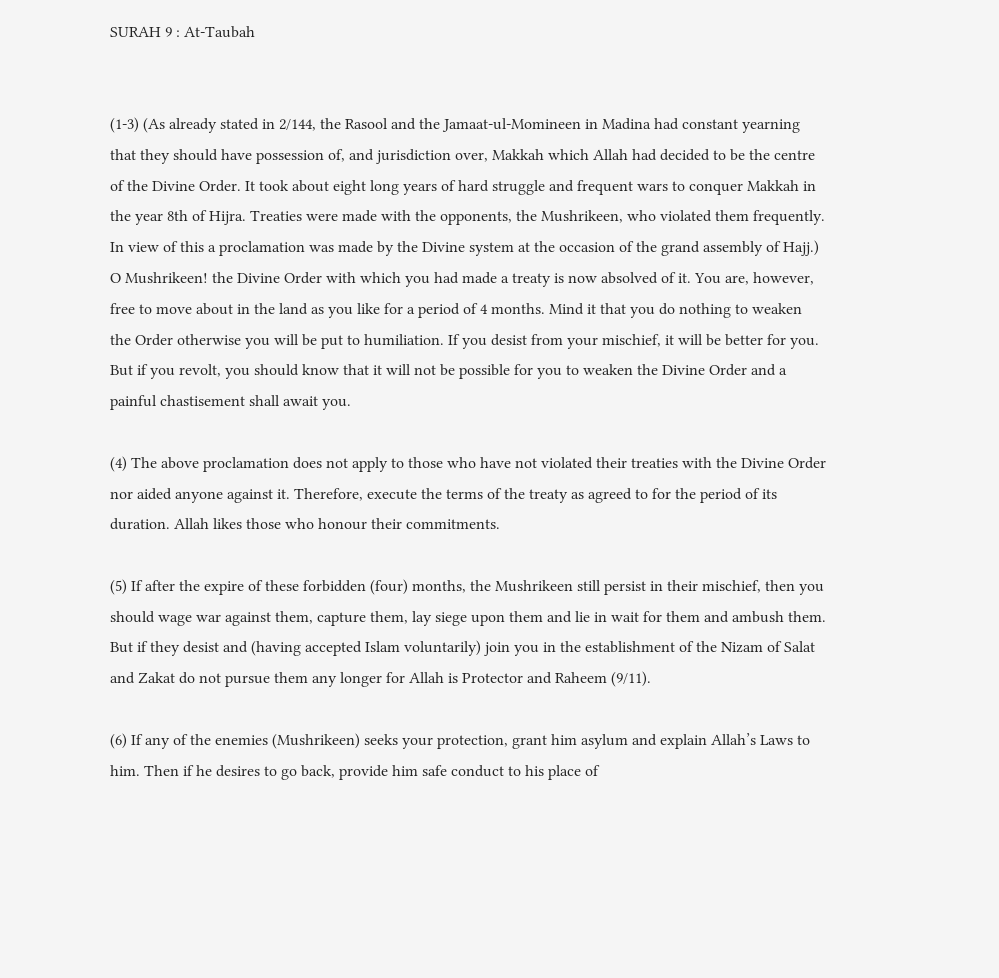SURAH 9 : At-Taubah


(1-3) (As already stated in 2/144, the Rasool and the Jamaat-ul-Momineen in Madina had constant yearning that they should have possession of, and jurisdiction over, Makkah which Allah had decided to be the centre of the Divine Order. It took about eight long years of hard struggle and frequent wars to conquer Makkah in the year 8th of Hijra. Treaties were made with the opponents, the Mushrikeen, who violated them frequently. In view of this a proclamation was made by the Divine system at the occasion of the grand assembly of Hajj.) O Mushrikeen! the Divine Order with which you had made a treaty is now absolved of it. You are, however, free to move about in the land as you like for a period of 4 months. Mind it that you do nothing to weaken the Order otherwise you will be put to humiliation. If you desist from your mischief, it will be better for you. But if you revolt, you should know that it will not be possible for you to weaken the Divine Order and a painful chastisement shall await you.

(4) The above proclamation does not apply to those who have not violated their treaties with the Divine Order nor aided anyone against it. Therefore, execute the terms of the treaty as agreed to for the period of its duration. Allah likes those who honour their commitments.

(5) If after the expire of these forbidden (four) months, the Mushrikeen still persist in their mischief, then you should wage war against them, capture them, lay siege upon them and lie in wait for them and ambush them. But if they desist and (having accepted Islam voluntarily) join you in the establishment of the Nizam of Salat and Zakat do not pursue them any longer for Allah is Protector and Raheem (9/11).

(6) If any of the enemies (Mushrikeen) seeks your protection, grant him asylum and explain Allah’s Laws to him. Then if he desires to go back, provide him safe conduct to his place of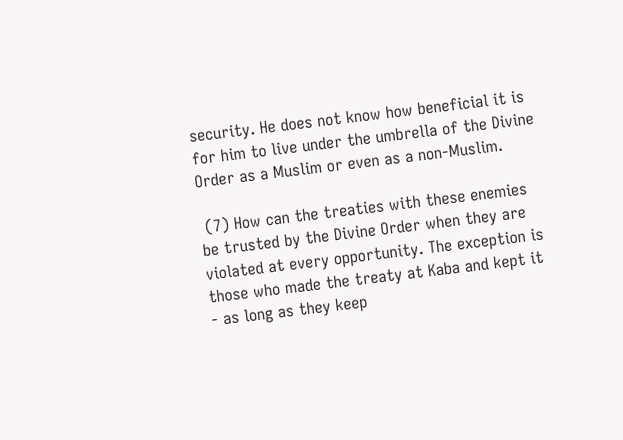security. He does not know how beneficial it is for him to live under the umbrella of the Divine Order as a Muslim or even as a non-Muslim.

 (7) How can the treaties with these enemies be trusted by the Divine Order when they are violated at every opportunity. The exception is those who made the treaty at Kaba and kept it - as long as they keep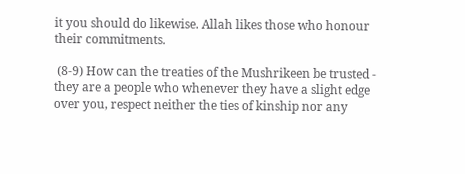it you should do likewise. Allah likes those who honour their commitments.

 (8-9) How can the treaties of the Mushrikeen be trusted - they are a people who whenever they have a slight edge over you, respect neither the ties of kinship nor any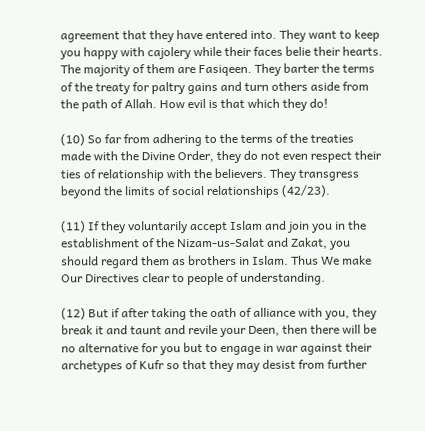agreement that they have entered into. They want to keep you happy with cajolery while their faces belie their hearts. The majority of them are Fasiqeen. They barter the terms of the treaty for paltry gains and turn others aside from the path of Allah. How evil is that which they do!

(10) So far from adhering to the terms of the treaties made with the Divine Order, they do not even respect their ties of relationship with the believers. They transgress beyond the limits of social relationships (42/23).

(11) If they voluntarily accept Islam and join you in the establishment of the Nizam-us-Salat and Zakat, you should regard them as brothers in Islam. Thus We make Our Directives clear to people of understanding.

(12) But if after taking the oath of alliance with you, they break it and taunt and revile your Deen, then there will be no alternative for you but to engage in war against their archetypes of Kufr so that they may desist from further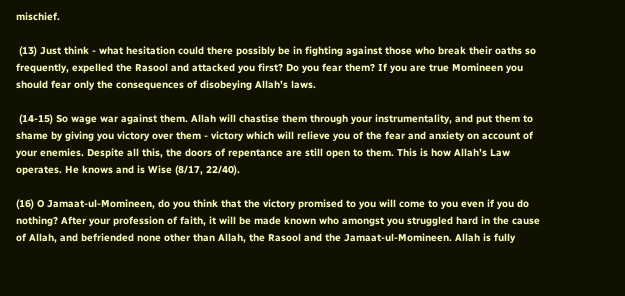mischief.

 (13) Just think - what hesitation could there possibly be in fighting against those who break their oaths so frequently, expelled the Rasool and attacked you first? Do you fear them? If you are true Momineen you should fear only the consequences of disobeying Allah’s laws.

 (14-15) So wage war against them. Allah will chastise them through your instrumentality, and put them to shame by giving you victory over them - victory which will relieve you of the fear and anxiety on account of your enemies. Despite all this, the doors of repentance are still open to them. This is how Allah’s Law operates. He knows and is Wise (8/17, 22/40).

(16) O Jamaat-ul-Momineen, do you think that the victory promised to you will come to you even if you do nothing? After your profession of faith, it will be made known who amongst you struggled hard in the cause of Allah, and befriended none other than Allah, the Rasool and the Jamaat-ul-Momineen. Allah is fully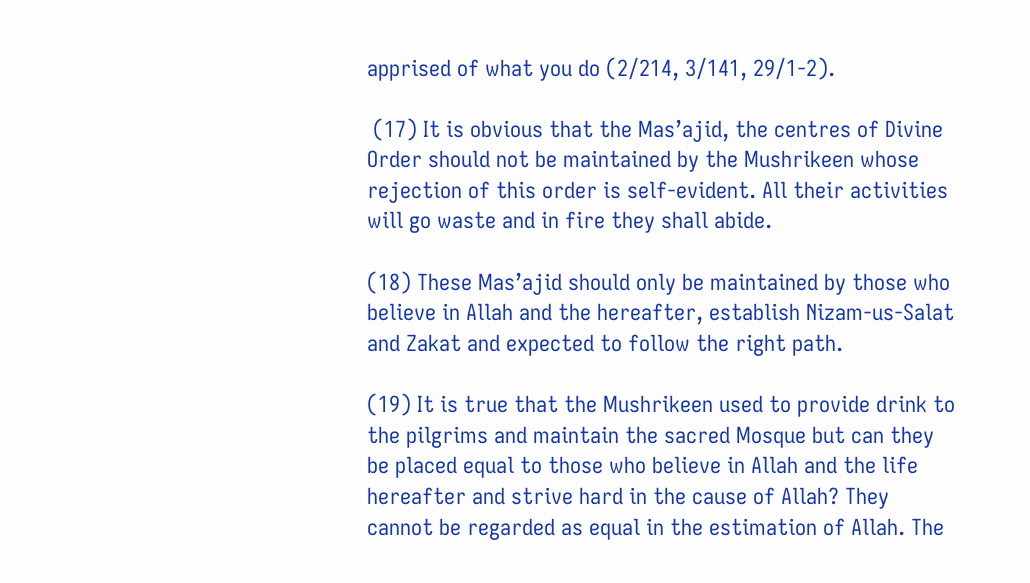apprised of what you do (2/214, 3/141, 29/1-2).

 (17) It is obvious that the Mas’ajid, the centres of Divine Order should not be maintained by the Mushrikeen whose rejection of this order is self-evident. All their activities will go waste and in fire they shall abide.

(18) These Mas’ajid should only be maintained by those who believe in Allah and the hereafter, establish Nizam-us-Salat and Zakat and expected to follow the right path.

(19) It is true that the Mushrikeen used to provide drink to the pilgrims and maintain the sacred Mosque but can they be placed equal to those who believe in Allah and the life hereafter and strive hard in the cause of Allah? They cannot be regarded as equal in the estimation of Allah. The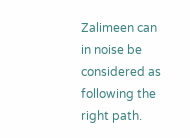Zalimeen can in noise be considered as following the right path.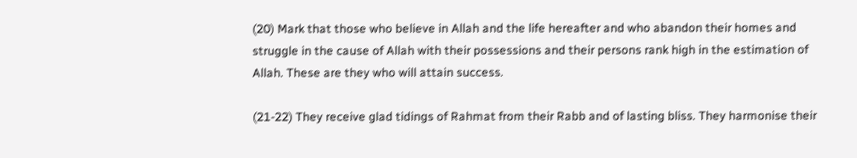(20) Mark that those who believe in Allah and the life hereafter and who abandon their homes and struggle in the cause of Allah with their possessions and their persons rank high in the estimation of Allah. These are they who will attain success.

(21-22) They receive glad tidings of Rahmat from their Rabb and of lasting bliss. They harmonise their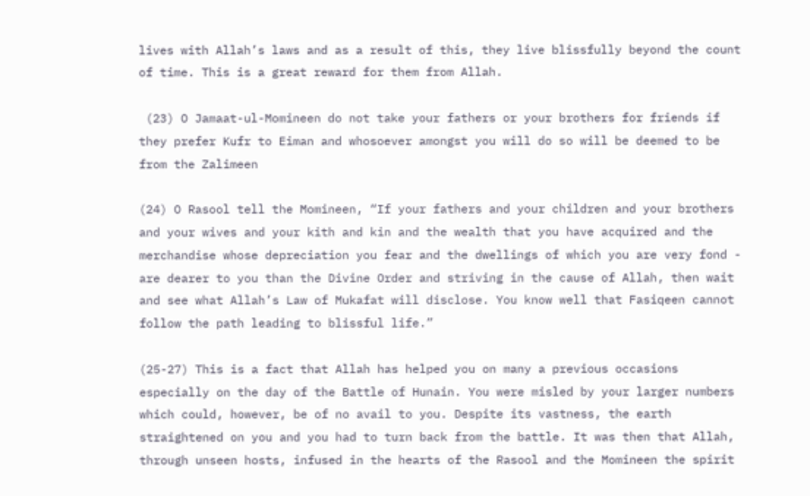lives with Allah’s laws and as a result of this, they live blissfully beyond the count of time. This is a great reward for them from Allah.

 (23) O Jamaat-ul-Momineen do not take your fathers or your brothers for friends if they prefer Kufr to Eiman and whosoever amongst you will do so will be deemed to be from the Zalimeen

(24) O Rasool tell the Momineen, “If your fathers and your children and your brothers and your wives and your kith and kin and the wealth that you have acquired and the merchandise whose depreciation you fear and the dwellings of which you are very fond - are dearer to you than the Divine Order and striving in the cause of Allah, then wait and see what Allah’s Law of Mukafat will disclose. You know well that Fasiqeen cannot follow the path leading to blissful life.”

(25-27) This is a fact that Allah has helped you on many a previous occasions especially on the day of the Battle of Hunain. You were misled by your larger numbers which could, however, be of no avail to you. Despite its vastness, the earth straightened on you and you had to turn back from the battle. It was then that Allah, through unseen hosts, infused in the hearts of the Rasool and the Momineen the spirit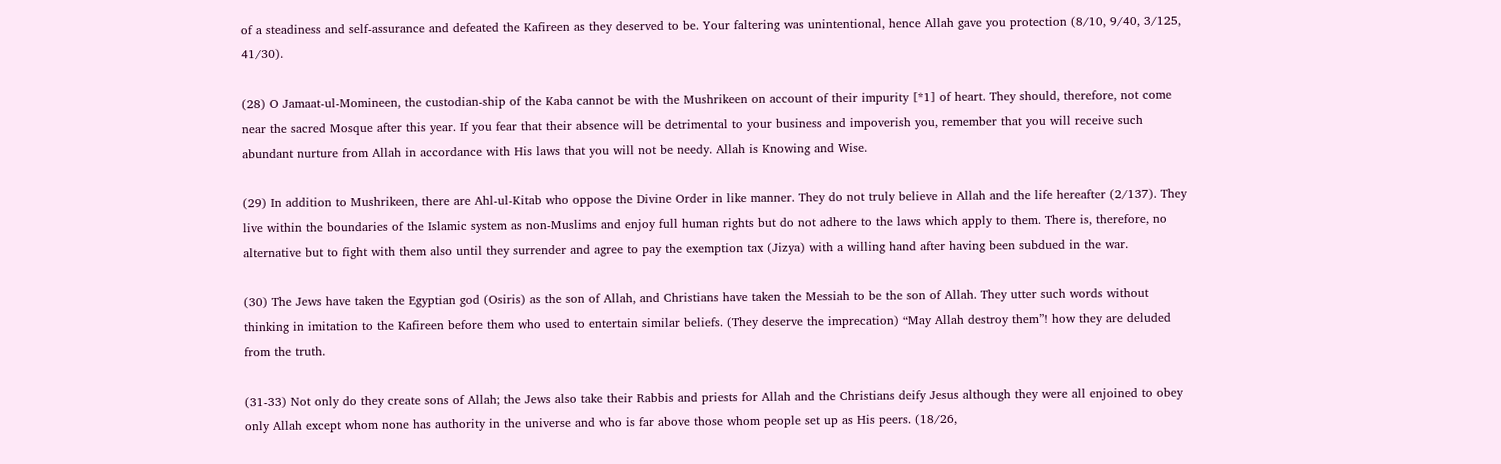of a steadiness and self-assurance and defeated the Kafireen as they deserved to be. Your faltering was unintentional, hence Allah gave you protection (8/10, 9/40, 3/125, 41/30).

(28) O Jamaat-ul-Momineen, the custodian-ship of the Kaba cannot be with the Mushrikeen on account of their impurity [*1] of heart. They should, therefore, not come near the sacred Mosque after this year. If you fear that their absence will be detrimental to your business and impoverish you, remember that you will receive such abundant nurture from Allah in accordance with His laws that you will not be needy. Allah is Knowing and Wise.

(29) In addition to Mushrikeen, there are Ahl-ul-Kitab who oppose the Divine Order in like manner. They do not truly believe in Allah and the life hereafter (2/137). They live within the boundaries of the Islamic system as non-Muslims and enjoy full human rights but do not adhere to the laws which apply to them. There is, therefore, no alternative but to fight with them also until they surrender and agree to pay the exemption tax (Jizya) with a willing hand after having been subdued in the war.

(30) The Jews have taken the Egyptian god (Osiris) as the son of Allah, and Christians have taken the Messiah to be the son of Allah. They utter such words without thinking in imitation to the Kafireen before them who used to entertain similar beliefs. (They deserve the imprecation) “May Allah destroy them”! how they are deluded from the truth.

(31-33) Not only do they create sons of Allah; the Jews also take their Rabbis and priests for Allah and the Christians deify Jesus although they were all enjoined to obey only Allah except whom none has authority in the universe and who is far above those whom people set up as His peers. (18/26,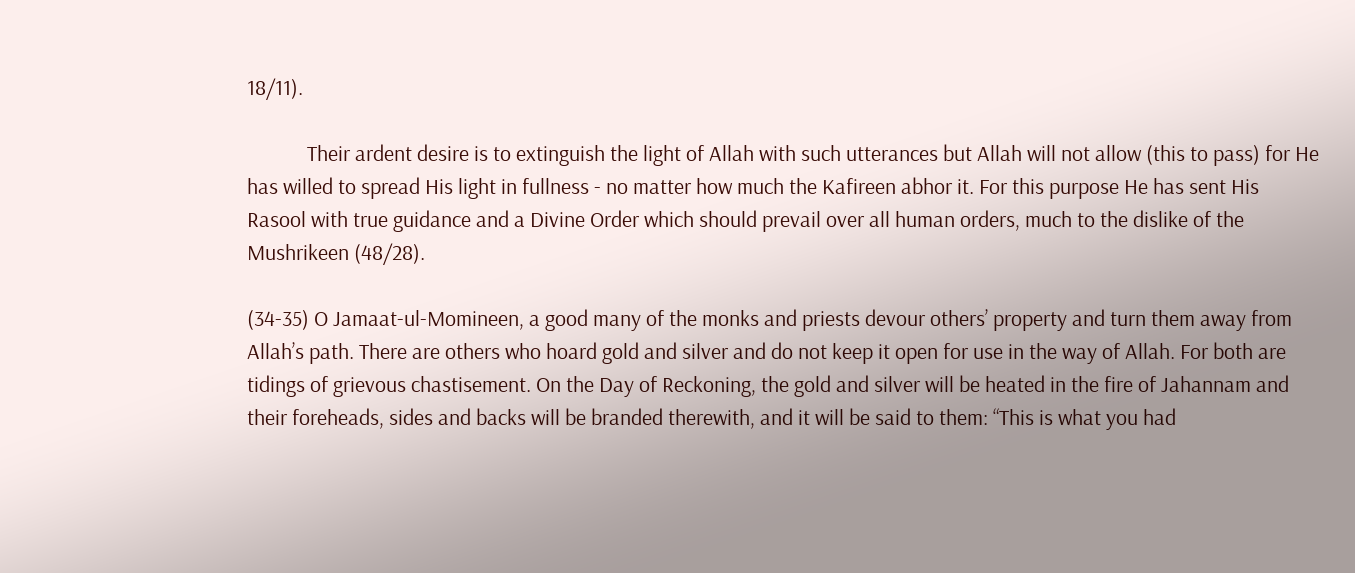18/11).

            Their ardent desire is to extinguish the light of Allah with such utterances but Allah will not allow (this to pass) for He has willed to spread His light in fullness - no matter how much the Kafireen abhor it. For this purpose He has sent His Rasool with true guidance and a Divine Order which should prevail over all human orders, much to the dislike of the Mushrikeen (48/28).

(34-35) O Jamaat-ul-Momineen, a good many of the monks and priests devour others’ property and turn them away from Allah’s path. There are others who hoard gold and silver and do not keep it open for use in the way of Allah. For both are tidings of grievous chastisement. On the Day of Reckoning, the gold and silver will be heated in the fire of Jahannam and their foreheads, sides and backs will be branded therewith, and it will be said to them: “This is what you had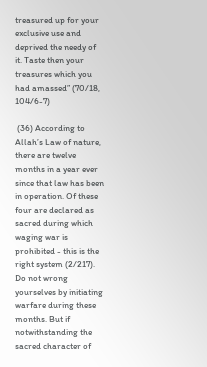treasured up for your exclusive use and deprived the needy of it. Taste then your treasures which you had amassed” (70/18, 104/6-7)

 (36) According to Allah’s Law of nature, there are twelve months in a year ever since that law has been in operation. Of these four are declared as sacred during which waging war is prohibited - this is the right system (2/217). Do not wrong yourselves by initiating warfare during these months. But if notwithstanding the sacred character of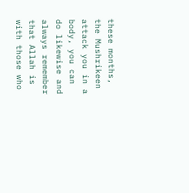these months, the Mushrikeen attack you in a body, you can do likewise and always remember that Allah is with those who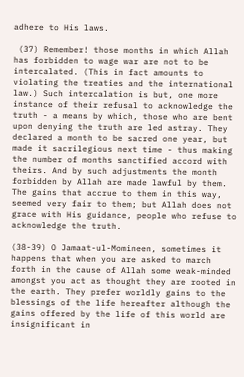adhere to His laws.

 (37) Remember! those months in which Allah has forbidden to wage war are not to be intercalated. (This in fact amounts to violating the treaties and the international law.) Such intercalation is but, one more instance of their refusal to acknowledge the truth - a means by which, those who are bent upon denying the truth are led astray. They declared a month to be sacred one year, but made it sacrilegious next time - thus making the number of months sanctified accord with theirs. And by such adjustments the month forbidden by Allah are made lawful by them. The gains that accrue to them in this way, seemed very fair to them; but Allah does not grace with His guidance, people who refuse to acknowledge the truth.

(38-39) O Jamaat-ul-Momineen, sometimes it happens that when you are asked to march forth in the cause of Allah some weak-minded amongst you act as thought they are rooted in the earth. They prefer worldly gains to the blessings of the life hereafter although the gains offered by the life of this world are insignificant in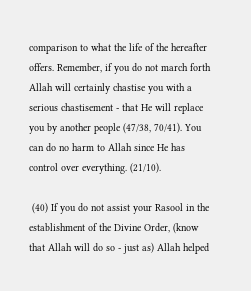comparison to what the life of the hereafter offers. Remember, if you do not march forth Allah will certainly chastise you with a serious chastisement - that He will replace you by another people (47/38, 70/41). You can do no harm to Allah since He has control over everything. (21/10).

 (40) If you do not assist your Rasool in the establishment of the Divine Order, (know that Allah will do so - just as) Allah helped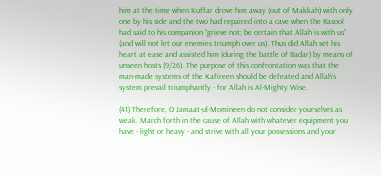him at the time when Kuffar drove him away (out of Makkah) with only one by his side and the two had repaired into a cave when the Rasool had said to his companion “grieve not; be certain that Allah is with us” (and will not let our enemies triumph over us). Thus did Allah set his heart at ease and assisted him (during the battle of Badar) by means of unseen hosts (9/26). The purpose of this confrontation was that the man-made systems of the Kafireen should be defeated and Allah’s system prevail triumphantly - for Allah is Al-Mighty Wise.

(41) Therefore, O Jamaat-ul-Momineen do not consider yourselves as weak. March forth in the cause of Allah with whatever equipment you have - light or heavy - and strive with all your possessions and your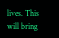lives. This will bring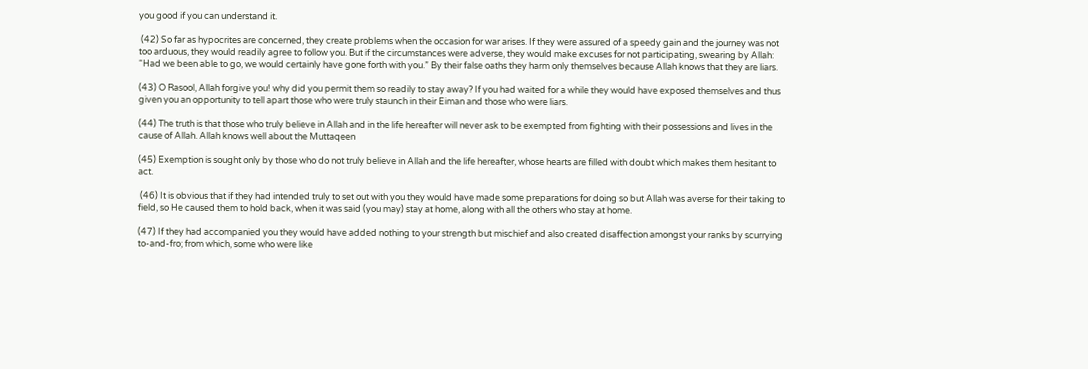you good if you can understand it.

 (42) So far as hypocrites are concerned, they create problems when the occasion for war arises. If they were assured of a speedy gain and the journey was not too arduous, they would readily agree to follow you. But if the circumstances were adverse, they would make excuses for not participating, swearing by Allah: “Had we been able to go, we would certainly have gone forth with you.” By their false oaths they harm only themselves because Allah knows that they are liars.

(43) O Rasool, Allah forgive you! why did you permit them so readily to stay away? If you had waited for a while they would have exposed themselves and thus given you an opportunity to tell apart those who were truly staunch in their Eiman and those who were liars.

(44) The truth is that those who truly believe in Allah and in the life hereafter will never ask to be exempted from fighting with their possessions and lives in the cause of Allah. Allah knows well about the Muttaqeen

(45) Exemption is sought only by those who do not truly believe in Allah and the life hereafter, whose hearts are filled with doubt which makes them hesitant to act.

 (46) It is obvious that if they had intended truly to set out with you they would have made some preparations for doing so but Allah was averse for their taking to field, so He caused them to hold back, when it was said (you may) stay at home, along with all the others who stay at home.

(47) If they had accompanied you they would have added nothing to your strength but mischief and also created disaffection amongst your ranks by scurrying to-and-fro; from which, some who were like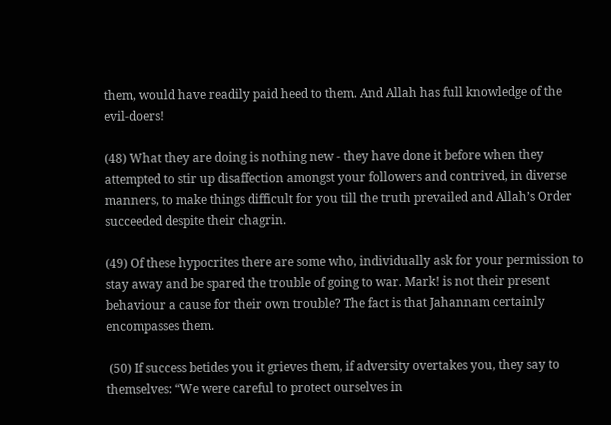them, would have readily paid heed to them. And Allah has full knowledge of the evil-doers!

(48) What they are doing is nothing new - they have done it before when they attempted to stir up disaffection amongst your followers and contrived, in diverse manners, to make things difficult for you till the truth prevailed and Allah’s Order succeeded despite their chagrin.

(49) Of these hypocrites there are some who, individually ask for your permission to stay away and be spared the trouble of going to war. Mark! is not their present behaviour a cause for their own trouble? The fact is that Jahannam certainly encompasses them.

 (50) If success betides you it grieves them, if adversity overtakes you, they say to themselves: “We were careful to protect ourselves in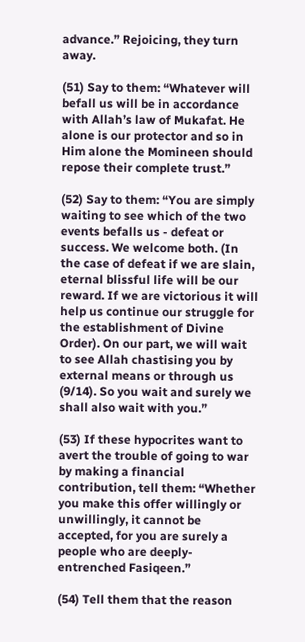advance.” Rejoicing, they turn away.

(51) Say to them: “Whatever will befall us will be in accordance with Allah’s law of Mukafat. He alone is our protector and so in Him alone the Momineen should repose their complete trust.”

(52) Say to them: “You are simply waiting to see which of the two events befalls us - defeat or success. We welcome both. (In the case of defeat if we are slain, eternal blissful life will be our reward. If we are victorious it will help us continue our struggle for the establishment of Divine Order). On our part, we will wait to see Allah chastising you by external means or through us (9/14). So you wait and surely we shall also wait with you.”

(53) If these hypocrites want to avert the trouble of going to war by making a financial contribution, tell them: “Whether you make this offer willingly or unwillingly, it cannot be accepted, for you are surely a people who are deeply-entrenched Fasiqeen.”

(54) Tell them that the reason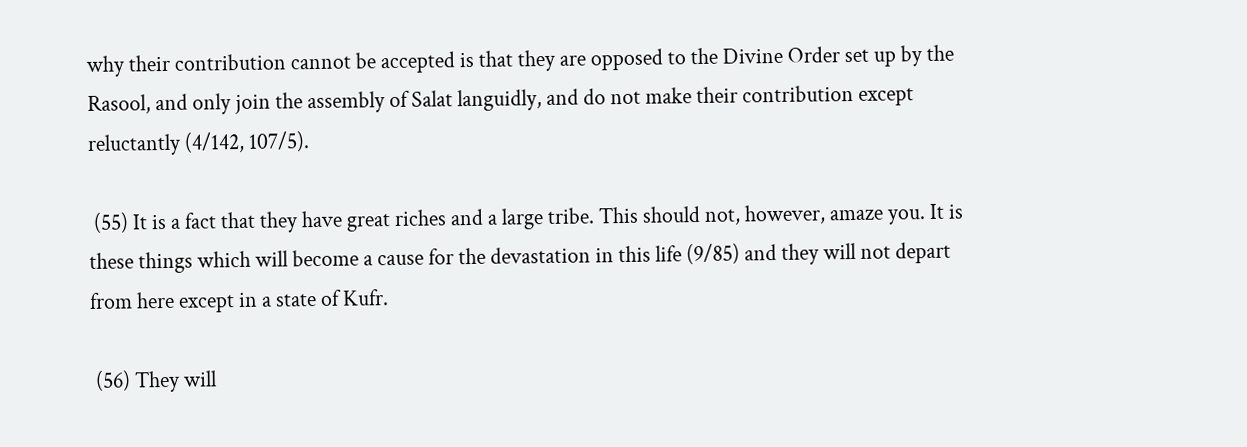why their contribution cannot be accepted is that they are opposed to the Divine Order set up by the Rasool, and only join the assembly of Salat languidly, and do not make their contribution except reluctantly (4/142, 107/5).

 (55) It is a fact that they have great riches and a large tribe. This should not, however, amaze you. It is these things which will become a cause for the devastation in this life (9/85) and they will not depart from here except in a state of Kufr.

 (56) They will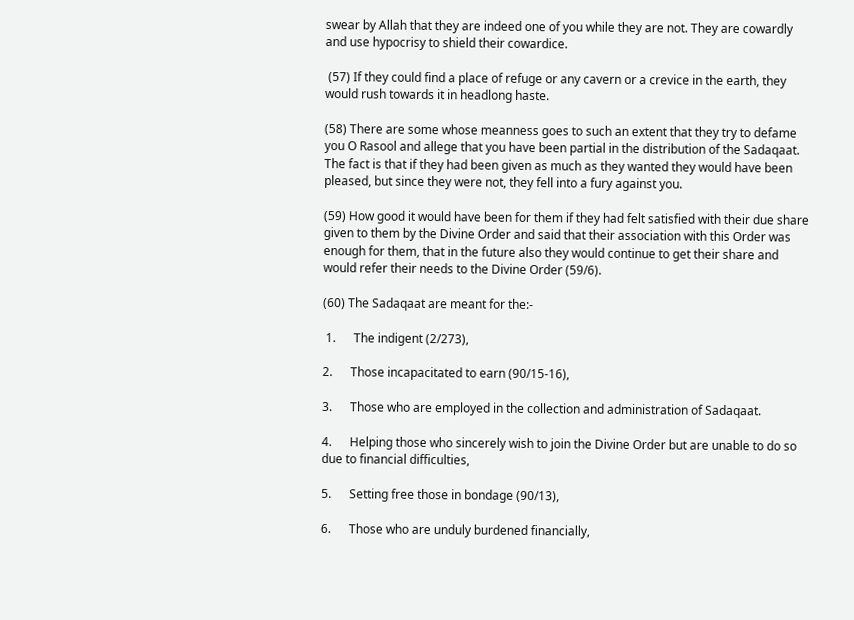swear by Allah that they are indeed one of you while they are not. They are cowardly and use hypocrisy to shield their cowardice.

 (57) If they could find a place of refuge or any cavern or a crevice in the earth, they would rush towards it in headlong haste.

(58) There are some whose meanness goes to such an extent that they try to defame you O Rasool and allege that you have been partial in the distribution of the Sadaqaat. The fact is that if they had been given as much as they wanted they would have been pleased, but since they were not, they fell into a fury against you.

(59) How good it would have been for them if they had felt satisfied with their due share given to them by the Divine Order and said that their association with this Order was enough for them, that in the future also they would continue to get their share and would refer their needs to the Divine Order (59/6).

(60) The Sadaqaat are meant for the:-

 1.      The indigent (2/273),

2.      Those incapacitated to earn (90/15-16),

3.      Those who are employed in the collection and administration of Sadaqaat.

4.      Helping those who sincerely wish to join the Divine Order but are unable to do so due to financial difficulties,

5.      Setting free those in bondage (90/13),

6.      Those who are unduly burdened financially,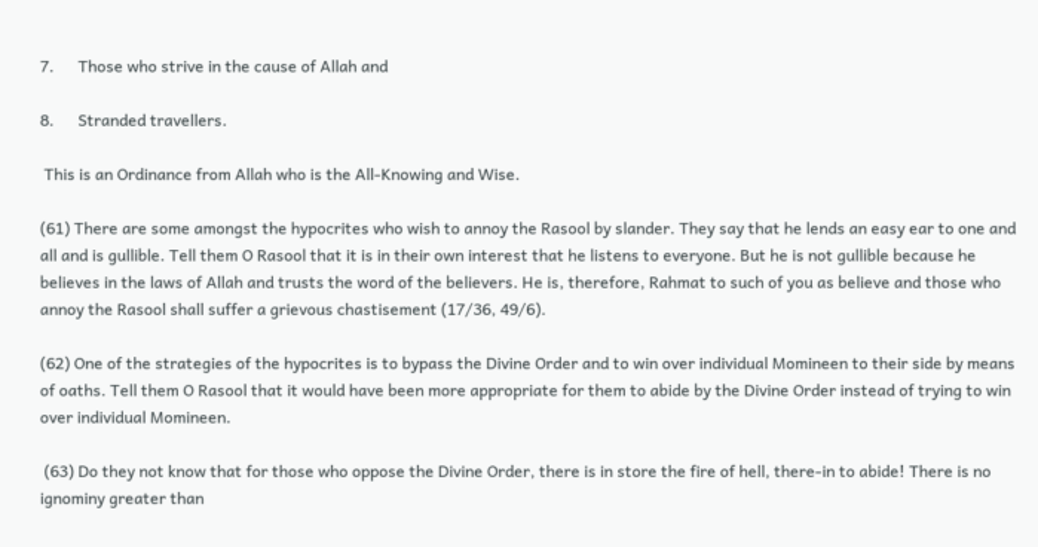7.      Those who strive in the cause of Allah and

8.      Stranded travellers.

 This is an Ordinance from Allah who is the All-Knowing and Wise.

(61) There are some amongst the hypocrites who wish to annoy the Rasool by slander. They say that he lends an easy ear to one and all and is gullible. Tell them O Rasool that it is in their own interest that he listens to everyone. But he is not gullible because he believes in the laws of Allah and trusts the word of the believers. He is, therefore, Rahmat to such of you as believe and those who annoy the Rasool shall suffer a grievous chastisement (17/36, 49/6).

(62) One of the strategies of the hypocrites is to bypass the Divine Order and to win over individual Momineen to their side by means of oaths. Tell them O Rasool that it would have been more appropriate for them to abide by the Divine Order instead of trying to win over individual Momineen.

 (63) Do they not know that for those who oppose the Divine Order, there is in store the fire of hell, there-in to abide! There is no ignominy greater than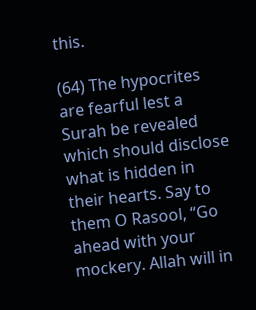this.

(64) The hypocrites are fearful lest a Surah be revealed which should disclose what is hidden in their hearts. Say to them O Rasool, “Go ahead with your mockery. Allah will in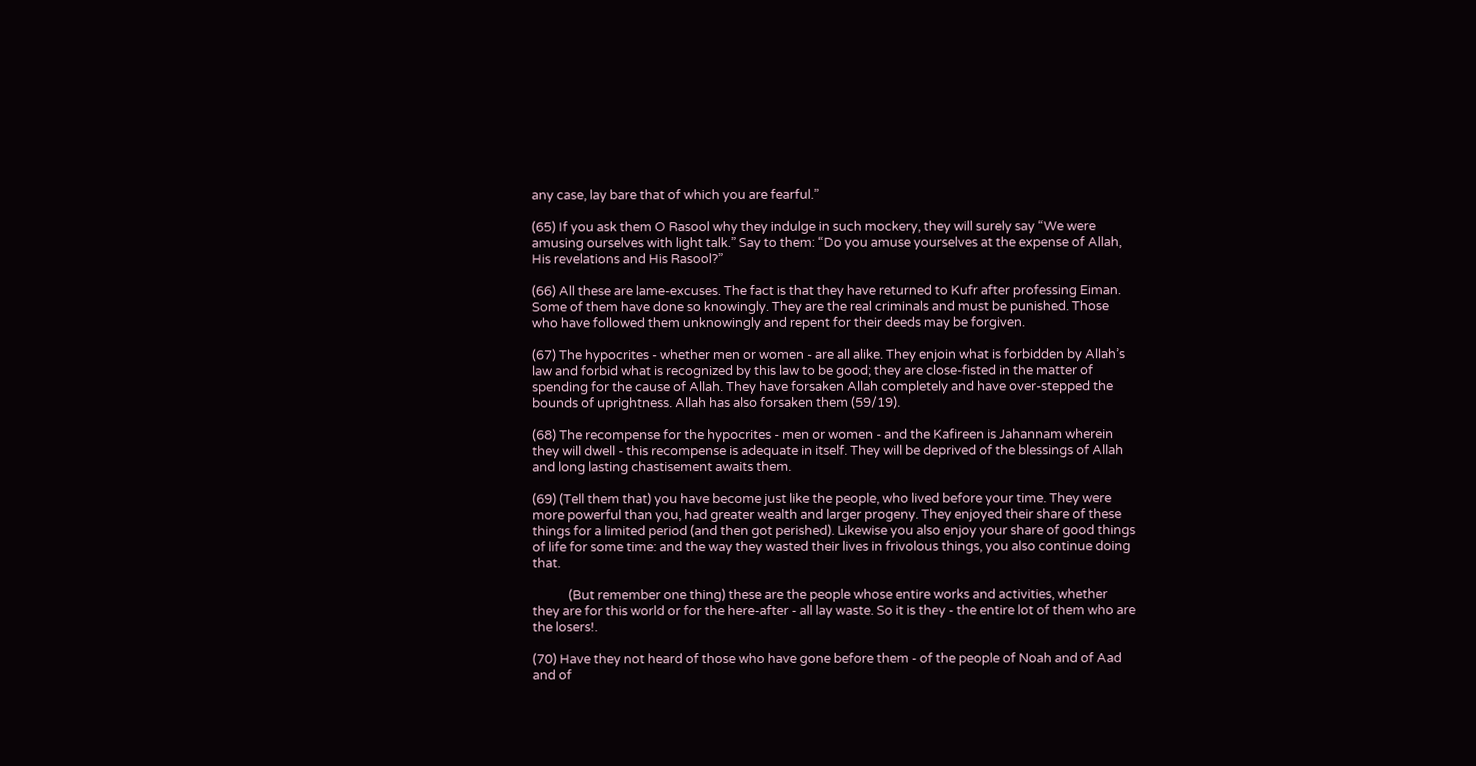any case, lay bare that of which you are fearful.”

(65) If you ask them O Rasool why they indulge in such mockery, they will surely say “We were amusing ourselves with light talk.” Say to them: “Do you amuse yourselves at the expense of Allah, His revelations and His Rasool?”

(66) All these are lame-excuses. The fact is that they have returned to Kufr after professing Eiman. Some of them have done so knowingly. They are the real criminals and must be punished. Those who have followed them unknowingly and repent for their deeds may be forgiven.

(67) The hypocrites - whether men or women - are all alike. They enjoin what is forbidden by Allah’s law and forbid what is recognized by this law to be good; they are close-fisted in the matter of spending for the cause of Allah. They have forsaken Allah completely and have over-stepped the bounds of uprightness. Allah has also forsaken them (59/19).

(68) The recompense for the hypocrites - men or women - and the Kafireen is Jahannam wherein they will dwell - this recompense is adequate in itself. They will be deprived of the blessings of Allah and long lasting chastisement awaits them.

(69) (Tell them that) you have become just like the people, who lived before your time. They were more powerful than you, had greater wealth and larger progeny. They enjoyed their share of these things for a limited period (and then got perished). Likewise you also enjoy your share of good things of life for some time: and the way they wasted their lives in frivolous things, you also continue doing that.

            (But remember one thing) these are the people whose entire works and activities, whether they are for this world or for the here-after - all lay waste. So it is they - the entire lot of them who are the losers!.

(70) Have they not heard of those who have gone before them - of the people of Noah and of Aad and of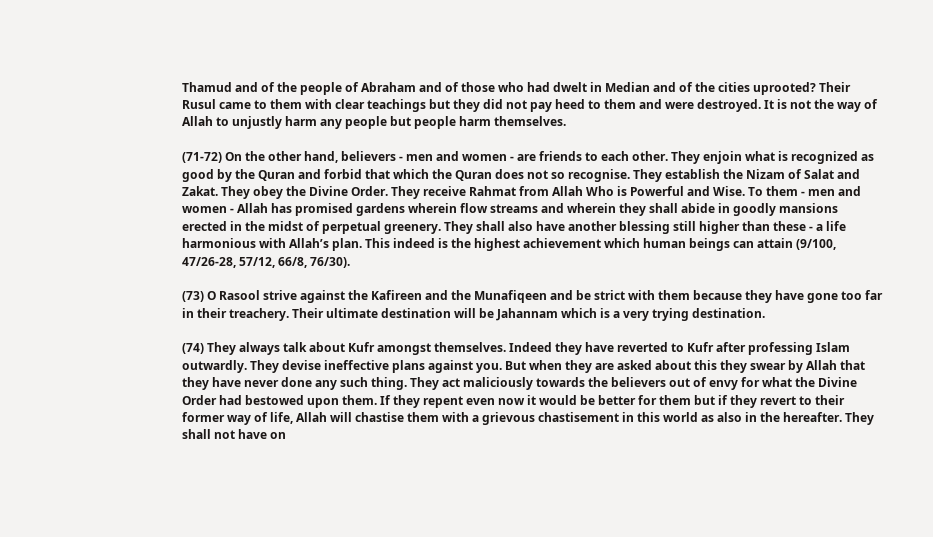Thamud and of the people of Abraham and of those who had dwelt in Median and of the cities uprooted? Their Rusul came to them with clear teachings but they did not pay heed to them and were destroyed. It is not the way of Allah to unjustly harm any people but people harm themselves.

(71-72) On the other hand, believers - men and women - are friends to each other. They enjoin what is recognized as good by the Quran and forbid that which the Quran does not so recognise. They establish the Nizam of Salat and Zakat. They obey the Divine Order. They receive Rahmat from Allah Who is Powerful and Wise. To them - men and women - Allah has promised gardens wherein flow streams and wherein they shall abide in goodly mansions erected in the midst of perpetual greenery. They shall also have another blessing still higher than these - a life harmonious with Allah’s plan. This indeed is the highest achievement which human beings can attain (9/100, 47/26-28, 57/12, 66/8, 76/30).

(73) O Rasool strive against the Kafireen and the Munafiqeen and be strict with them because they have gone too far in their treachery. Their ultimate destination will be Jahannam which is a very trying destination.

(74) They always talk about Kufr amongst themselves. Indeed they have reverted to Kufr after professing Islam outwardly. They devise ineffective plans against you. But when they are asked about this they swear by Allah that they have never done any such thing. They act maliciously towards the believers out of envy for what the Divine Order had bestowed upon them. If they repent even now it would be better for them but if they revert to their former way of life, Allah will chastise them with a grievous chastisement in this world as also in the hereafter. They shall not have on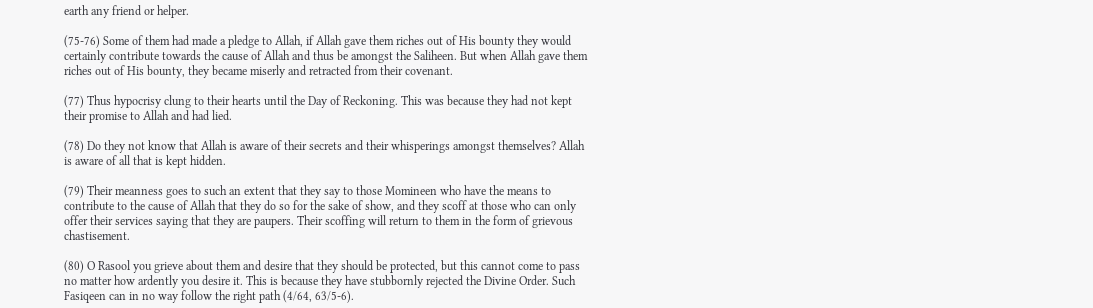earth any friend or helper.

(75-76) Some of them had made a pledge to Allah, if Allah gave them riches out of His bounty they would certainly contribute towards the cause of Allah and thus be amongst the Saliheen. But when Allah gave them riches out of His bounty, they became miserly and retracted from their covenant.

(77) Thus hypocrisy clung to their hearts until the Day of Reckoning. This was because they had not kept their promise to Allah and had lied.

(78) Do they not know that Allah is aware of their secrets and their whisperings amongst themselves? Allah is aware of all that is kept hidden.

(79) Their meanness goes to such an extent that they say to those Momineen who have the means to contribute to the cause of Allah that they do so for the sake of show, and they scoff at those who can only offer their services saying that they are paupers. Their scoffing will return to them in the form of grievous chastisement.

(80) O Rasool you grieve about them and desire that they should be protected, but this cannot come to pass no matter how ardently you desire it. This is because they have stubbornly rejected the Divine Order. Such Fasiqeen can in no way follow the right path (4/64, 63/5-6).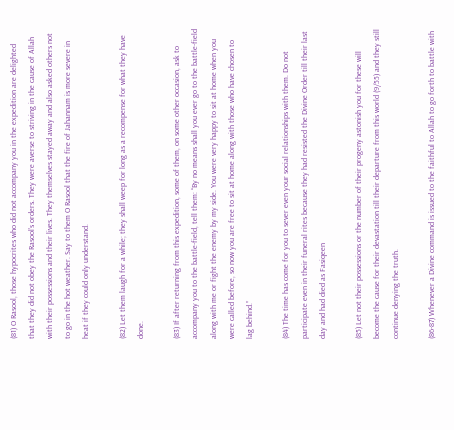(81) O Rasool, those hypocrites who did not accompany you in the expedition are delighted that they did not obey the Rasool’s orders. They were averse to striving in the cause of Allah with their possessions and their lives. They themselves stayed away and also asked others not to go in the hot weather. Say to them O Rasool that the fire of Jahannam is more severe in heat if they could only understand.

(82) Let them laugh for a while; they shall weep for long as a recompense for what they have done.

(83) If after returning from this expedition, some of them, on some other occasion, ask to accompany you to the battle-field, tell them: “By no means shall you ever go to the battle-field along with me or fight the enemy by my side. You were very happy to sit at home when you were called before, so now you are free to sit at home along with those who have chosen to lag behind.”

(84) The time has come for you to sever even your social relationships with them. Do not participate even in their funeral rites because they had resisted the Divine Order till their last day and had died as Fasiqeen

(85) Let not their possessions or the number of their progeny astonish you for these will become the cause for their devastation till their departure from this world (9/55) and they still continue denying the truth.

(86-87) Whenever a Divine command is issued to the faithful to Allah to go forth to battle with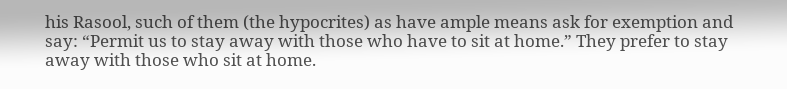his Rasool, such of them (the hypocrites) as have ample means ask for exemption and say: “Permit us to stay away with those who have to sit at home.” They prefer to stay away with those who sit at home.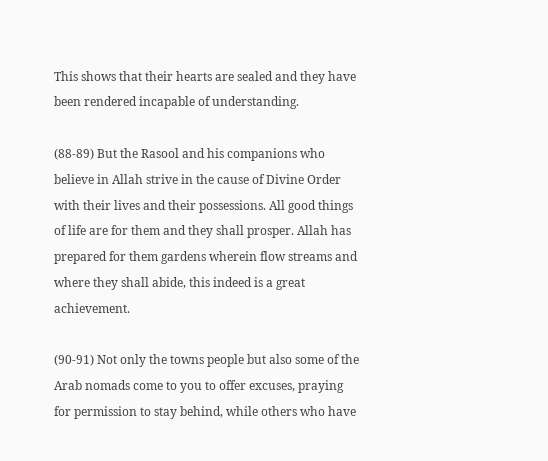This shows that their hearts are sealed and they have been rendered incapable of understanding.

(88-89) But the Rasool and his companions who believe in Allah strive in the cause of Divine Order with their lives and their possessions. All good things of life are for them and they shall prosper. Allah has prepared for them gardens wherein flow streams and where they shall abide, this indeed is a great achievement.

(90-91) Not only the towns people but also some of the Arab nomads come to you to offer excuses, praying for permission to stay behind, while others who have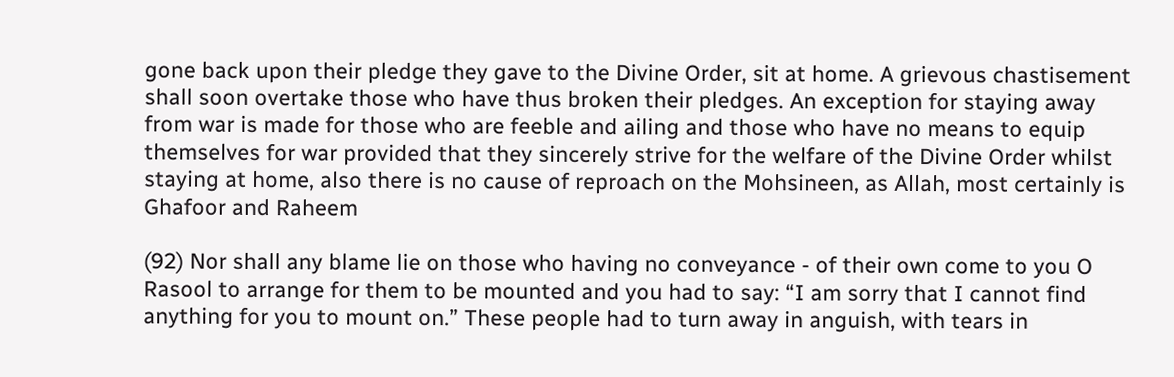gone back upon their pledge they gave to the Divine Order, sit at home. A grievous chastisement shall soon overtake those who have thus broken their pledges. An exception for staying away from war is made for those who are feeble and ailing and those who have no means to equip themselves for war provided that they sincerely strive for the welfare of the Divine Order whilst staying at home, also there is no cause of reproach on the Mohsineen, as Allah, most certainly is Ghafoor and Raheem

(92) Nor shall any blame lie on those who having no conveyance - of their own come to you O Rasool to arrange for them to be mounted and you had to say: “I am sorry that I cannot find anything for you to mount on.” These people had to turn away in anguish, with tears in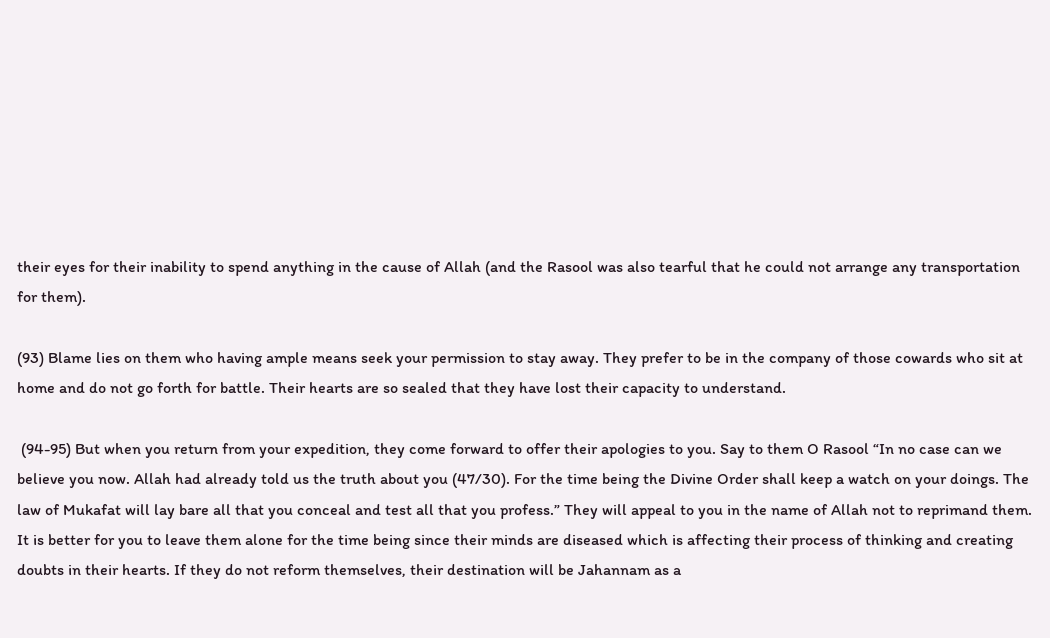their eyes for their inability to spend anything in the cause of Allah (and the Rasool was also tearful that he could not arrange any transportation for them).

(93) Blame lies on them who having ample means seek your permission to stay away. They prefer to be in the company of those cowards who sit at home and do not go forth for battle. Their hearts are so sealed that they have lost their capacity to understand.

 (94-95) But when you return from your expedition, they come forward to offer their apologies to you. Say to them O Rasool “In no case can we believe you now. Allah had already told us the truth about you (47/30). For the time being the Divine Order shall keep a watch on your doings. The law of Mukafat will lay bare all that you conceal and test all that you profess.” They will appeal to you in the name of Allah not to reprimand them. It is better for you to leave them alone for the time being since their minds are diseased which is affecting their process of thinking and creating doubts in their hearts. If they do not reform themselves, their destination will be Jahannam as a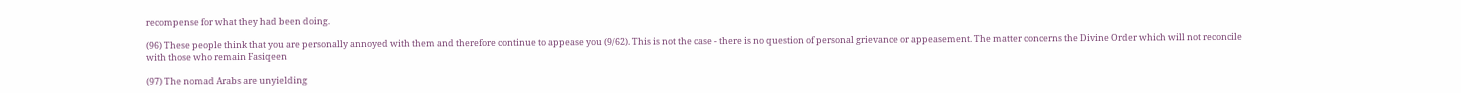recompense for what they had been doing.

(96) These people think that you are personally annoyed with them and therefore continue to appease you (9/62). This is not the case - there is no question of personal grievance or appeasement. The matter concerns the Divine Order which will not reconcile with those who remain Fasiqeen

(97) The nomad Arabs are unyielding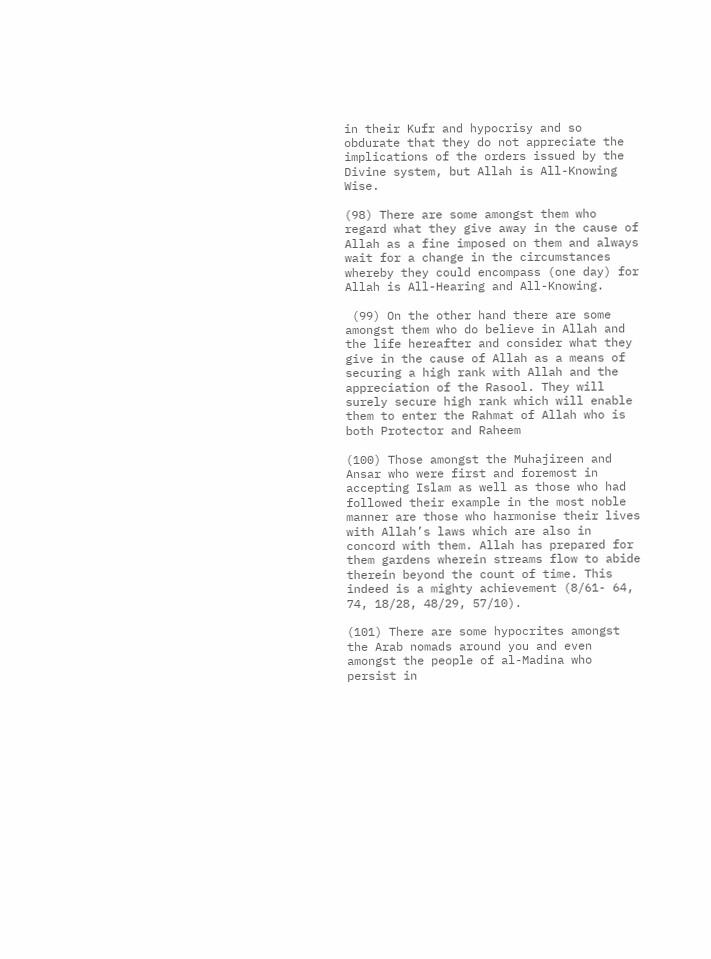in their Kufr and hypocrisy and so obdurate that they do not appreciate the implications of the orders issued by the Divine system, but Allah is All-Knowing Wise.

(98) There are some amongst them who regard what they give away in the cause of Allah as a fine imposed on them and always wait for a change in the circumstances whereby they could encompass (one day) for Allah is All-Hearing and All-Knowing.

 (99) On the other hand there are some amongst them who do believe in Allah and the life hereafter and consider what they give in the cause of Allah as a means of securing a high rank with Allah and the appreciation of the Rasool. They will surely secure high rank which will enable them to enter the Rahmat of Allah who is both Protector and Raheem

(100) Those amongst the Muhajireen and Ansar who were first and foremost in accepting Islam as well as those who had followed their example in the most noble manner are those who harmonise their lives with Allah’s laws which are also in concord with them. Allah has prepared for them gardens wherein streams flow to abide therein beyond the count of time. This indeed is a mighty achievement (8/61- 64, 74, 18/28, 48/29, 57/10).

(101) There are some hypocrites amongst the Arab nomads around you and even amongst the people of al-Madina who persist in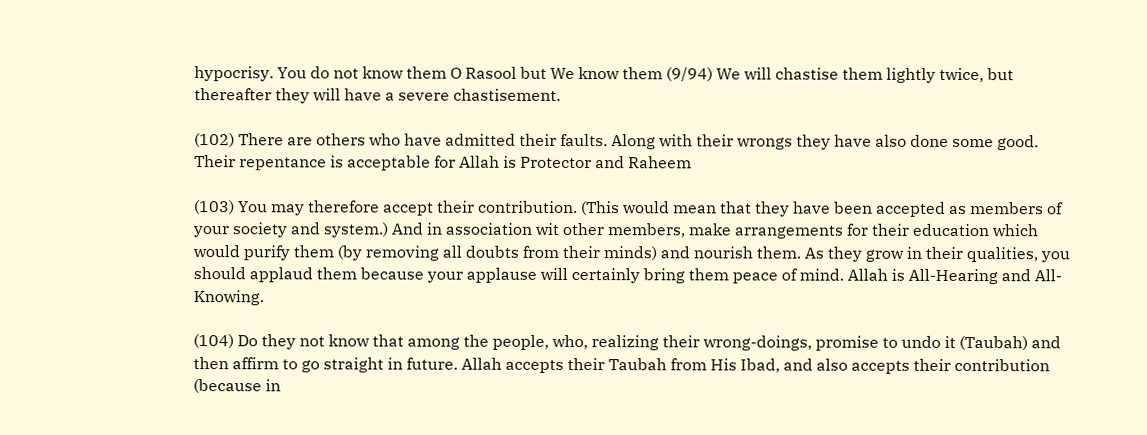hypocrisy. You do not know them O Rasool but We know them (9/94) We will chastise them lightly twice, but thereafter they will have a severe chastisement.

(102) There are others who have admitted their faults. Along with their wrongs they have also done some good. Their repentance is acceptable for Allah is Protector and Raheem

(103) You may therefore accept their contribution. (This would mean that they have been accepted as members of your society and system.) And in association wit other members, make arrangements for their education which would purify them (by removing all doubts from their minds) and nourish them. As they grow in their qualities, you should applaud them because your applause will certainly bring them peace of mind. Allah is All-Hearing and All-Knowing.

(104) Do they not know that among the people, who, realizing their wrong-doings, promise to undo it (Taubah) and then affirm to go straight in future. Allah accepts their Taubah from His Ibad, and also accepts their contribution (because in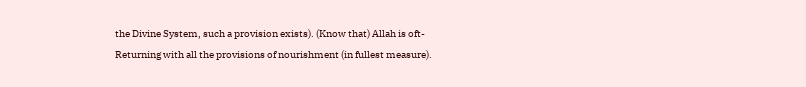the Divine System, such a provision exists). (Know that) Allah is oft-Returning with all the provisions of nourishment (in fullest measure).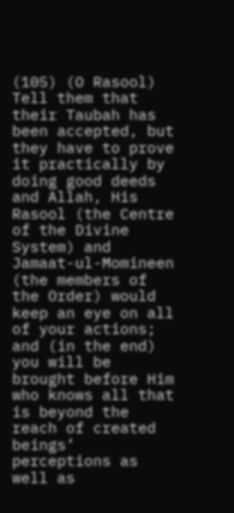(105) (O Rasool) Tell them that their Taubah has been accepted, but they have to prove it practically by doing good deeds and Allah, His Rasool (the Centre of the Divine System) and Jamaat-ul-Momineen (the members of the Order) would keep an eye on all of your actions; and (in the end) you will be brought before Him who knows all that is beyond the reach of created beings’ perceptions as well as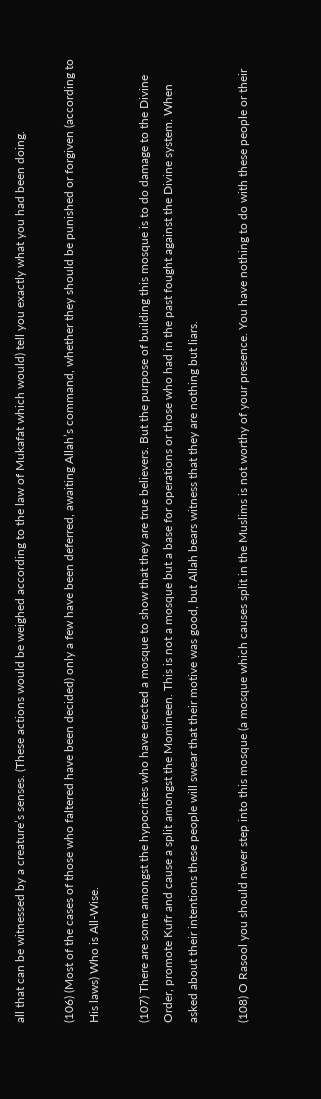all that can be witnessed by a creature’s senses. (These actions would be weighed according to the law of Mukafat which would) tell you exactly what you had been doing.

(106) (Most of the cases of those who faltered have been decided) only a few have been deferred, awaiting Allah’s command, whether they should be punished or forgiven (according to His laws) Who is All-Wise.

(107) There are some amongst the hypocrites who have erected a mosque to show that they are true believers. But the purpose of building this mosque is to do damage to the Divine Order, promote Kufr and cause a split amongst the Momineen. This is not a mosque but a base for operations or those who had in the past fought against the Divine system. When asked about their intentions these people will swear that their motive was good, but Allah bears witness that they are nothing but liars.

(108) O Rasool you should never step into this mosque (a mosque which causes split in the Muslims is not worthy of your presence. You have nothing to do with these people or their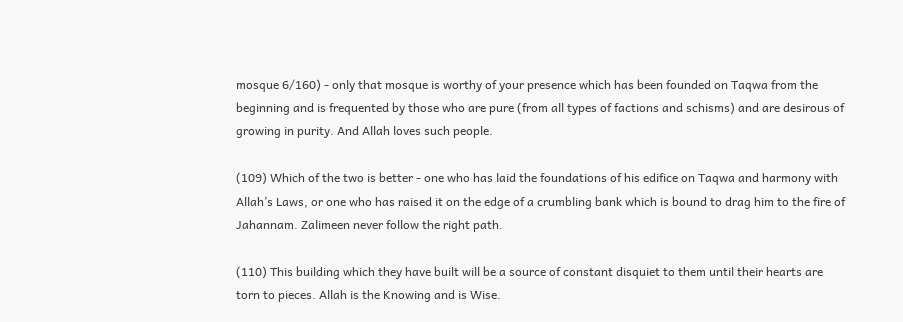mosque 6/160) - only that mosque is worthy of your presence which has been founded on Taqwa from the beginning and is frequented by those who are pure (from all types of factions and schisms) and are desirous of growing in purity. And Allah loves such people.

(109) Which of the two is better - one who has laid the foundations of his edifice on Taqwa and harmony with Allah’s Laws, or one who has raised it on the edge of a crumbling bank which is bound to drag him to the fire of Jahannam. Zalimeen never follow the right path.

(110) This building which they have built will be a source of constant disquiet to them until their hearts are torn to pieces. Allah is the Knowing and is Wise.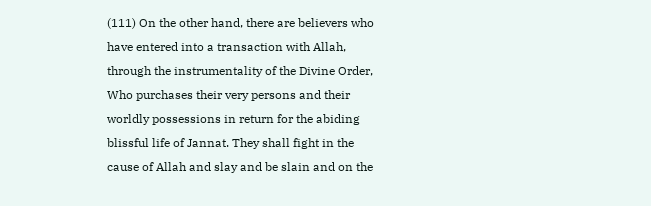(111) On the other hand, there are believers who have entered into a transaction with Allah, through the instrumentality of the Divine Order, Who purchases their very persons and their worldly possessions in return for the abiding blissful life of Jannat. They shall fight in the cause of Allah and slay and be slain and on the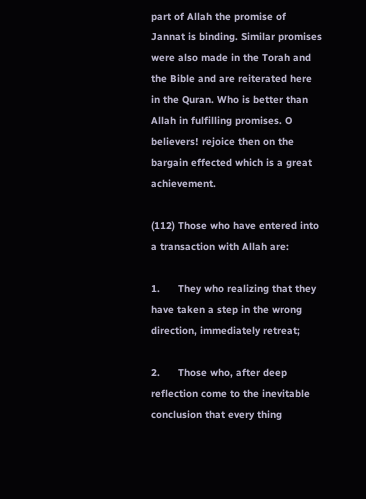part of Allah the promise of Jannat is binding. Similar promises were also made in the Torah and the Bible and are reiterated here in the Quran. Who is better than Allah in fulfilling promises. O believers! rejoice then on the bargain effected which is a great achievement.

(112) Those who have entered into a transaction with Allah are:

1.      They who realizing that they have taken a step in the wrong direction, immediately retreat;

2.      Those who, after deep reflection come to the inevitable conclusion that every thing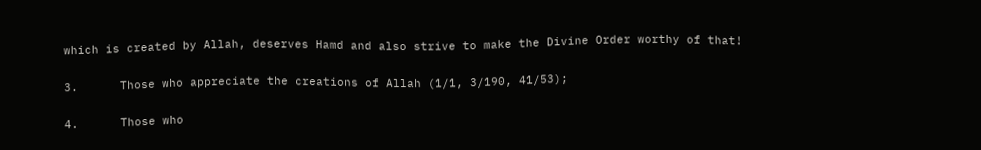which is created by Allah, deserves Hamd and also strive to make the Divine Order worthy of that!

3.      Those who appreciate the creations of Allah (1/1, 3/190, 41/53);

4.      Those who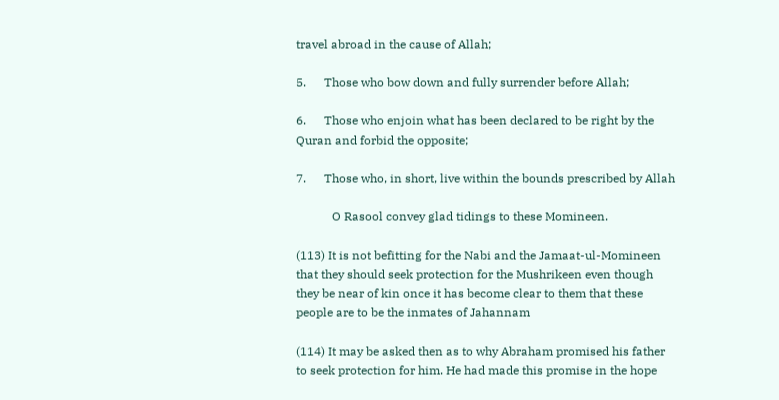travel abroad in the cause of Allah;

5.      Those who bow down and fully surrender before Allah;

6.      Those who enjoin what has been declared to be right by the Quran and forbid the opposite;

7.      Those who, in short, live within the bounds prescribed by Allah

            O Rasool convey glad tidings to these Momineen.

(113) It is not befitting for the Nabi and the Jamaat-ul-Momineen that they should seek protection for the Mushrikeen even though they be near of kin once it has become clear to them that these people are to be the inmates of Jahannam

(114) It may be asked then as to why Abraham promised his father to seek protection for him. He had made this promise in the hope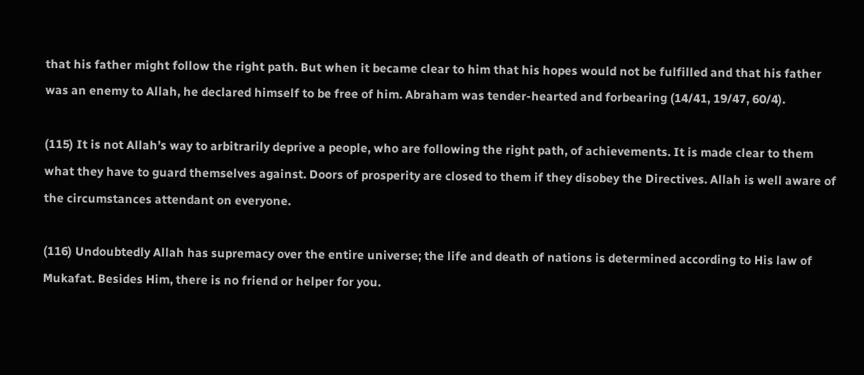that his father might follow the right path. But when it became clear to him that his hopes would not be fulfilled and that his father was an enemy to Allah, he declared himself to be free of him. Abraham was tender-hearted and forbearing (14/41, 19/47, 60/4).

(115) It is not Allah’s way to arbitrarily deprive a people, who are following the right path, of achievements. It is made clear to them what they have to guard themselves against. Doors of prosperity are closed to them if they disobey the Directives. Allah is well aware of the circumstances attendant on everyone.

(116) Undoubtedly Allah has supremacy over the entire universe; the life and death of nations is determined according to His law of Mukafat. Besides Him, there is no friend or helper for you.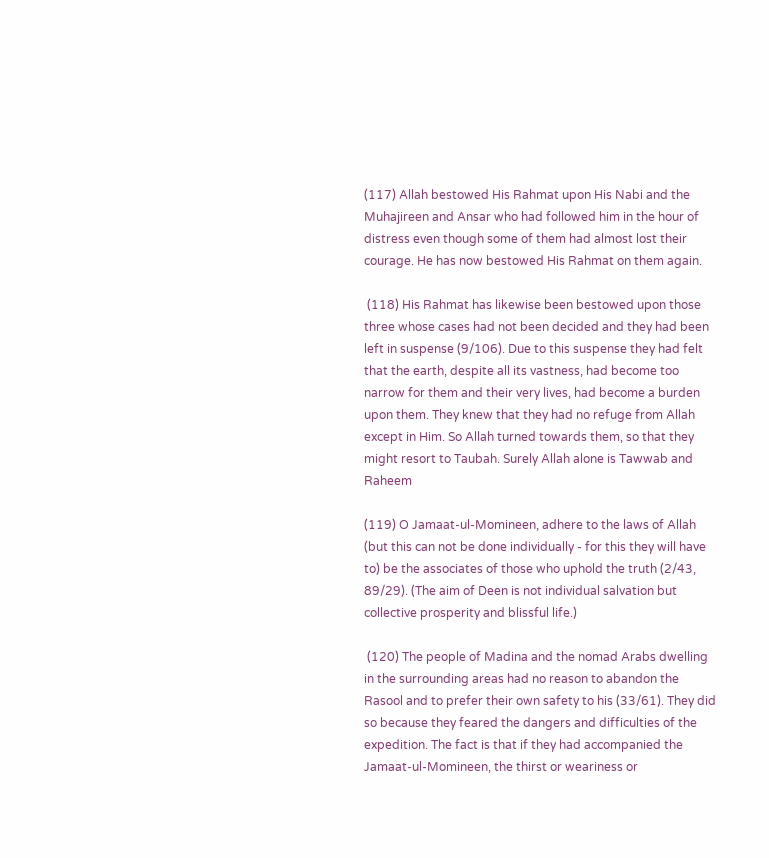(117) Allah bestowed His Rahmat upon His Nabi and the Muhajireen and Ansar who had followed him in the hour of distress even though some of them had almost lost their courage. He has now bestowed His Rahmat on them again.

 (118) His Rahmat has likewise been bestowed upon those three whose cases had not been decided and they had been left in suspense (9/106). Due to this suspense they had felt that the earth, despite all its vastness, had become too narrow for them and their very lives, had become a burden upon them. They knew that they had no refuge from Allah except in Him. So Allah turned towards them, so that they might resort to Taubah. Surely Allah alone is Tawwab and Raheem

(119) O Jamaat-ul-Momineen, adhere to the laws of Allah (but this can not be done individually - for this they will have to) be the associates of those who uphold the truth (2/43, 89/29). (The aim of Deen is not individual salvation but collective prosperity and blissful life.)

 (120) The people of Madina and the nomad Arabs dwelling in the surrounding areas had no reason to abandon the Rasool and to prefer their own safety to his (33/61). They did so because they feared the dangers and difficulties of the expedition. The fact is that if they had accompanied the Jamaat-ul-Momineen, the thirst or weariness or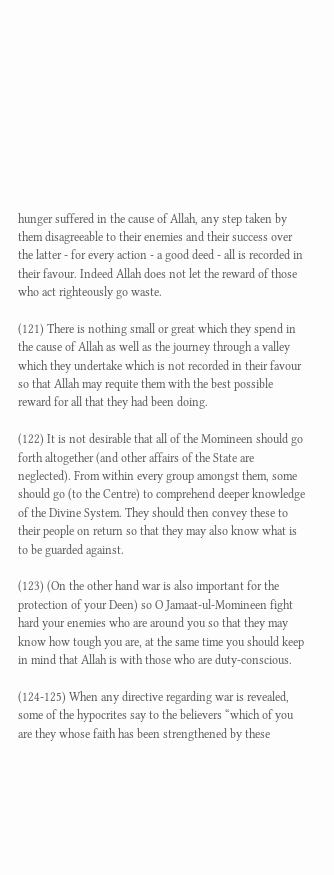hunger suffered in the cause of Allah, any step taken by them disagreeable to their enemies and their success over the latter - for every action - a good deed - all is recorded in their favour. Indeed Allah does not let the reward of those who act righteously go waste.

(121) There is nothing small or great which they spend in the cause of Allah as well as the journey through a valley which they undertake which is not recorded in their favour so that Allah may requite them with the best possible reward for all that they had been doing.

(122) It is not desirable that all of the Momineen should go forth altogether (and other affairs of the State are neglected). From within every group amongst them, some should go (to the Centre) to comprehend deeper knowledge of the Divine System. They should then convey these to their people on return so that they may also know what is to be guarded against.

(123) (On the other hand war is also important for the protection of your Deen) so O Jamaat-ul-Momineen fight hard your enemies who are around you so that they may know how tough you are, at the same time you should keep in mind that Allah is with those who are duty-conscious.

(124-125) When any directive regarding war is revealed, some of the hypocrites say to the believers “which of you are they whose faith has been strengthened by these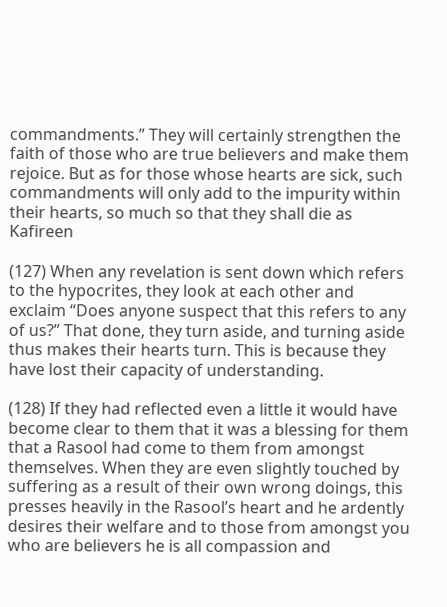commandments.” They will certainly strengthen the faith of those who are true believers and make them rejoice. But as for those whose hearts are sick, such commandments will only add to the impurity within their hearts, so much so that they shall die as Kafireen

(127) When any revelation is sent down which refers to the hypocrites, they look at each other and exclaim “Does anyone suspect that this refers to any of us?” That done, they turn aside, and turning aside thus makes their hearts turn. This is because they have lost their capacity of understanding.

(128) If they had reflected even a little it would have become clear to them that it was a blessing for them that a Rasool had come to them from amongst themselves. When they are even slightly touched by suffering as a result of their own wrong doings, this presses heavily in the Rasool’s heart and he ardently desires their welfare and to those from amongst you who are believers he is all compassion and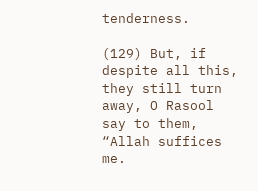tenderness.

(129) But, if despite all this, they still turn away, O Rasool say to them, “Allah suffices me.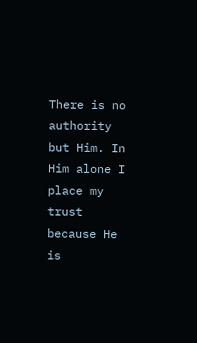There is no authority but Him. In Him alone I place my trust because He is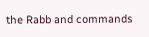the Rabb and commands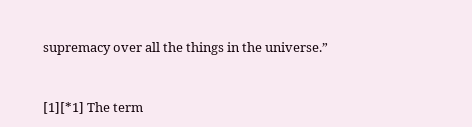supremacy over all the things in the universe.”


[1][*1] The term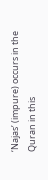‘Najas’ (impure) occurs in the Quran in this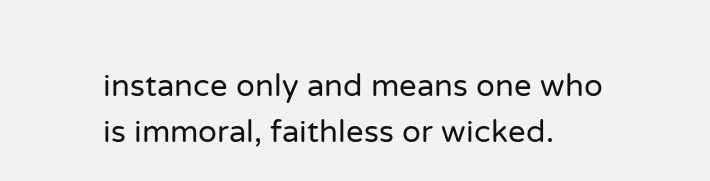instance only and means one who is immoral, faithless or wicked.